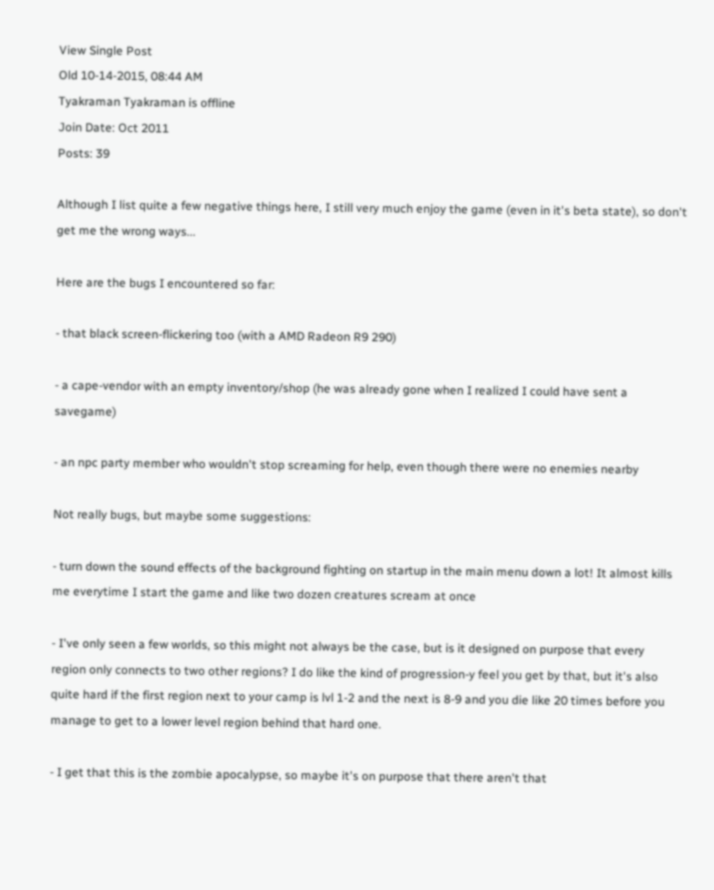View Single Post
Old 10-14-2015, 08:44 AM
Tyakraman Tyakraman is offline
Join Date: Oct 2011
Posts: 39

Although I list quite a few negative things here, I still very much enjoy the game (even in it's beta state), so don't get me the wrong ways...

Here are the bugs I encountered so far:

- that black screen-flickering too (with a AMD Radeon R9 290)

- a cape-vendor with an empty inventory/shop (he was already gone when I realized I could have sent a savegame)

- an npc party member who wouldn't stop screaming for help, even though there were no enemies nearby

Not really bugs, but maybe some suggestions:

- turn down the sound effects of the background fighting on startup in the main menu down a lot! It almost kills me everytime I start the game and like two dozen creatures scream at once

- I've only seen a few worlds, so this might not always be the case, but is it designed on purpose that every region only connects to two other regions? I do like the kind of progression-y feel you get by that, but it's also quite hard if the first region next to your camp is lvl 1-2 and the next is 8-9 and you die like 20 times before you manage to get to a lower level region behind that hard one.

- I get that this is the zombie apocalypse, so maybe it's on purpose that there aren't that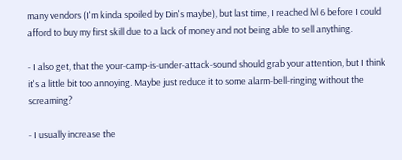many vendors (I'm kinda spoiled by Din's maybe), but last time, I reached lvl 6 before I could afford to buy my first skill due to a lack of money and not being able to sell anything.

- I also get, that the your-camp-is-under-attack-sound should grab your attention, but I think it's a little bit too annoying. Maybe just reduce it to some alarm-bell-ringing without the screaming?

- I usually increase the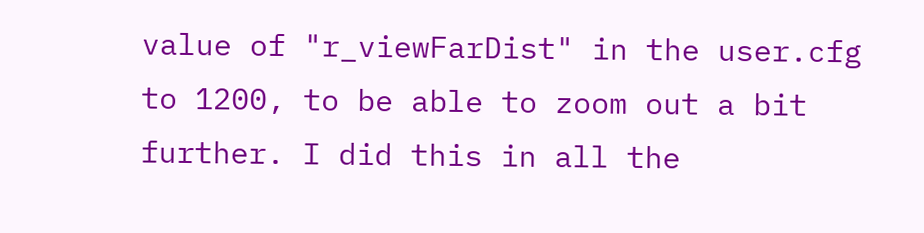value of "r_viewFarDist" in the user.cfg to 1200, to be able to zoom out a bit further. I did this in all the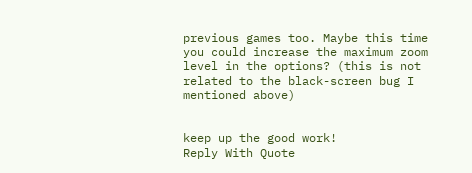previous games too. Maybe this time you could increase the maximum zoom level in the options? (this is not related to the black-screen bug I mentioned above)


keep up the good work!
Reply With Quote